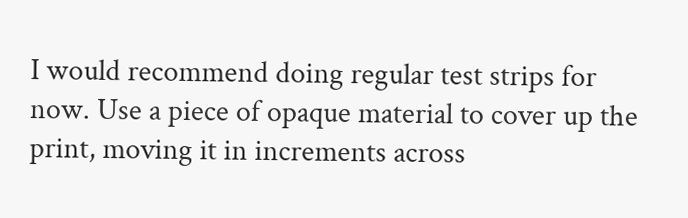I would recommend doing regular test strips for now. Use a piece of opaque material to cover up the print, moving it in increments across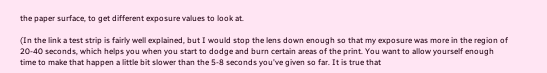the paper surface, to get different exposure values to look at.

(In the link a test strip is fairly well explained, but I would stop the lens down enough so that my exposure was more in the region of 20-40 seconds, which helps you when you start to dodge and burn certain areas of the print. You want to allow yourself enough time to make that happen a little bit slower than the 5-8 seconds you've given so far. It is true that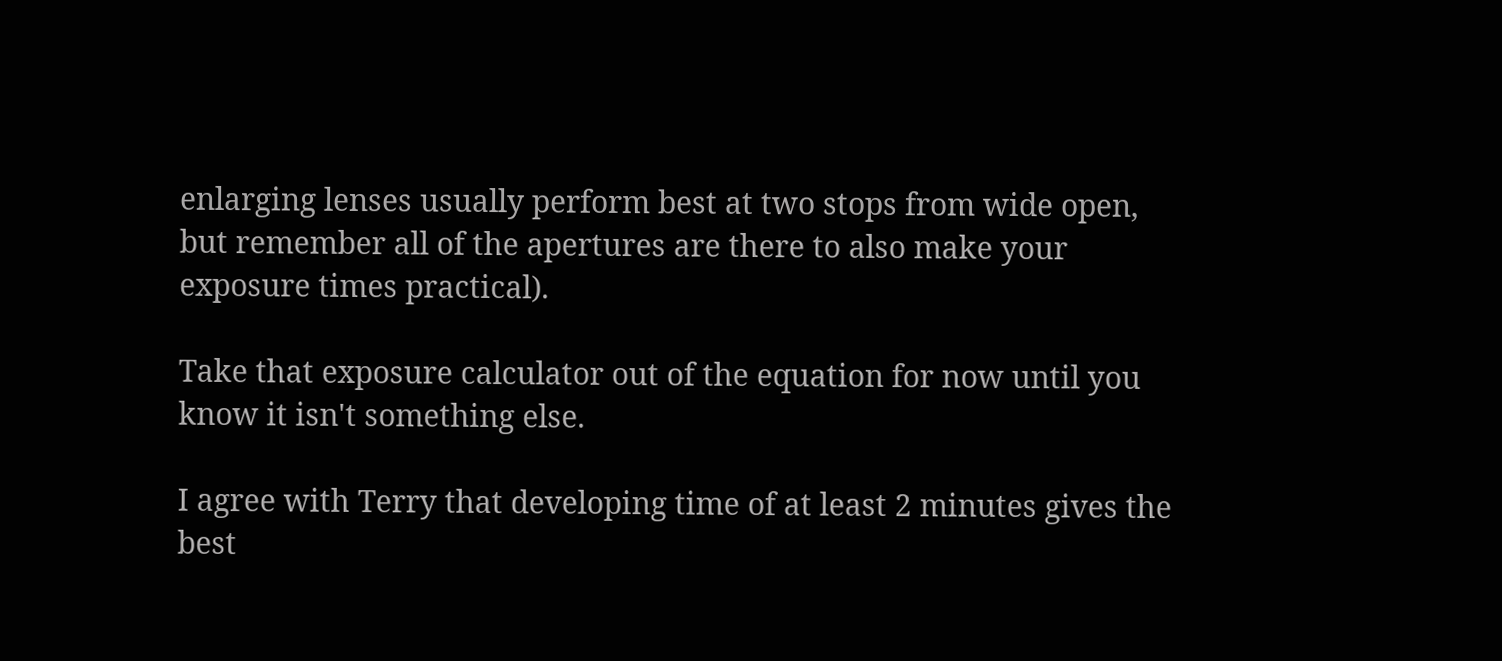enlarging lenses usually perform best at two stops from wide open, but remember all of the apertures are there to also make your exposure times practical).

Take that exposure calculator out of the equation for now until you know it isn't something else.

I agree with Terry that developing time of at least 2 minutes gives the best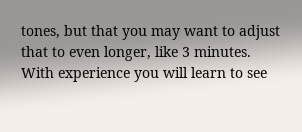tones, but that you may want to adjust that to even longer, like 3 minutes. With experience you will learn to see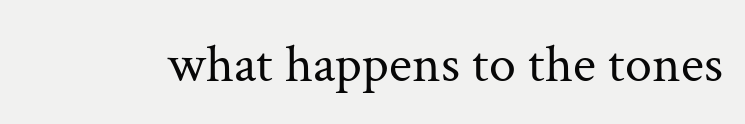what happens to the tones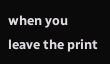when you leave the print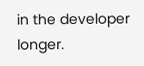in the developer longer.